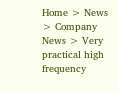Home > News > Company News > Very practical high frequency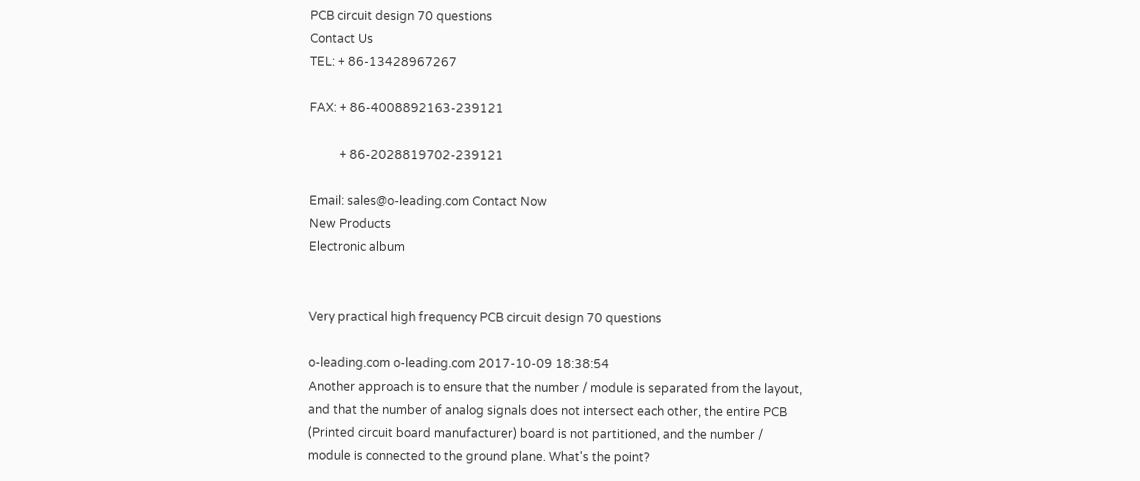PCB circuit design 70 questions
Contact Us
TEL: + 86-13428967267

FAX: + 86-4008892163-239121

          + 86-2028819702-239121

Email: sales@o-leading.com Contact Now
New Products
Electronic album


Very practical high frequency PCB circuit design 70 questions

o-leading.com o-leading.com 2017-10-09 18:38:54
Another approach is to ensure that the number / module is separated from the layout, and that the number of analog signals does not intersect each other, the entire PCB (Printed circuit board manufacturer) board is not partitioned, and the number / module is connected to the ground plane. What's the point?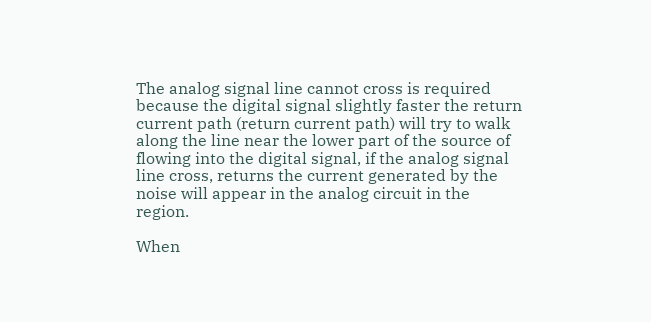The analog signal line cannot cross is required because the digital signal slightly faster the return current path (return current path) will try to walk along the line near the lower part of the source of flowing into the digital signal, if the analog signal line cross, returns the current generated by the noise will appear in the analog circuit in the region.

When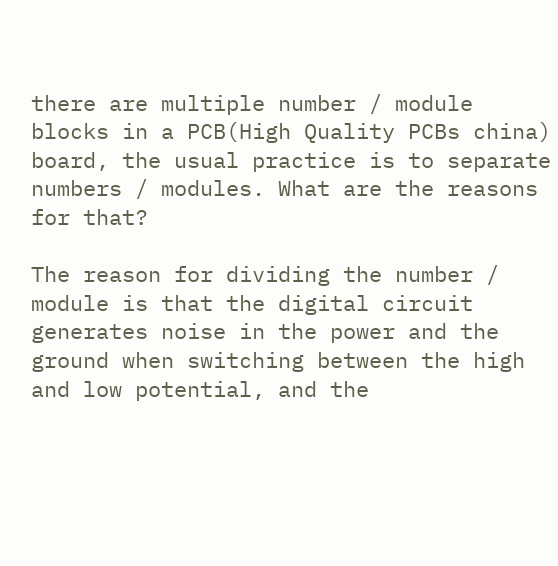there are multiple number / module blocks in a PCB(High Quality PCBs china) board, the usual practice is to separate numbers / modules. What are the reasons for that?

The reason for dividing the number / module is that the digital circuit generates noise in the power and the ground when switching between the high and low potential, and the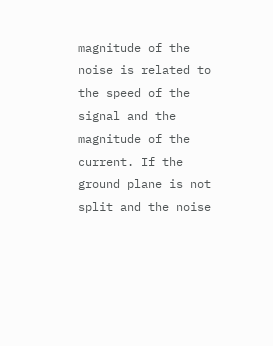magnitude of the noise is related to the speed of the signal and the magnitude of the current. If the ground plane is not split and the noise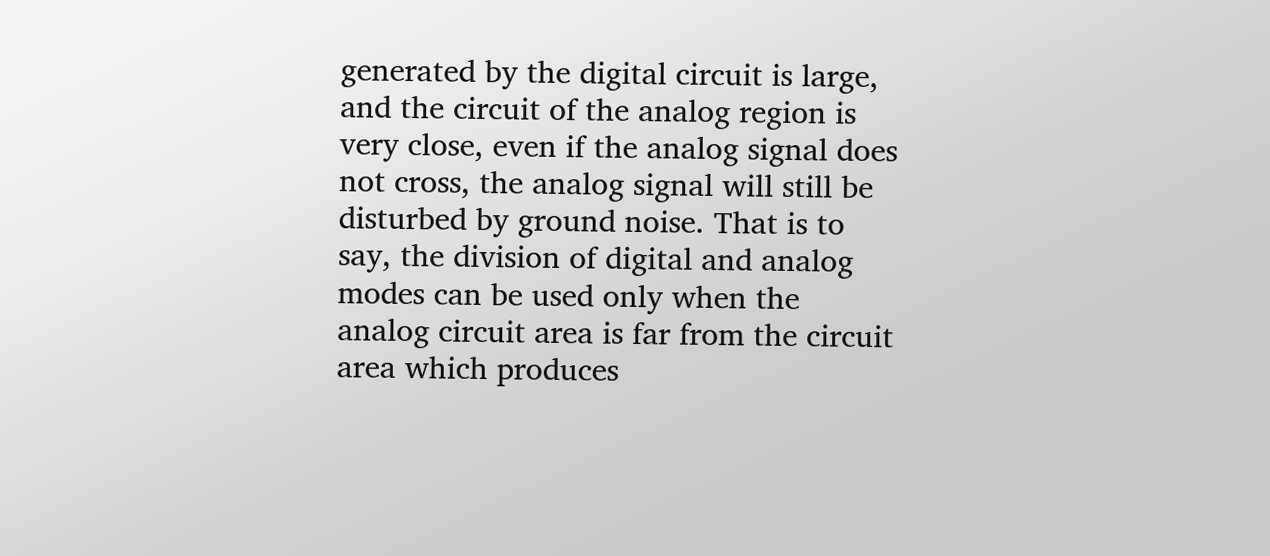generated by the digital circuit is large, and the circuit of the analog region is very close, even if the analog signal does not cross, the analog signal will still be disturbed by ground noise. That is to say, the division of digital and analog modes can be used only when the analog circuit area is far from the circuit area which produces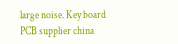large noise. Key board PCB supplier china